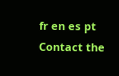fr en es pt
Contact the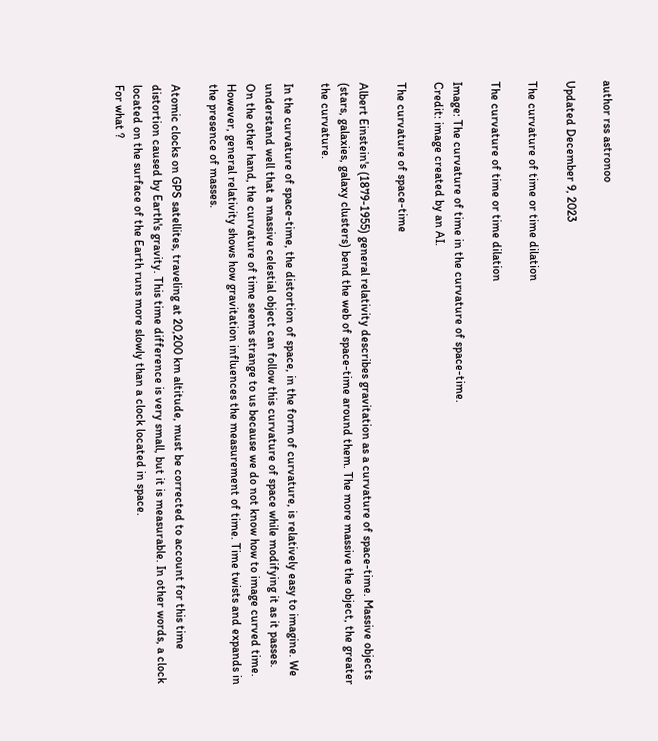author rss astronoo

Updated December 9, 2023

The curvature of time or time dilation

The curvature of time or time dilation

Image: The curvature of time in the curvature of space-time.
Credit: image created by an AI.

The curvature of space-time

Albert Einstein's (1879-1955) general relativity describes gravitation as a curvature of space-time. Massive objects (stars, galaxies, galaxy clusters) bend the web of space-time around them. The more massive the object, the greater the curvature.

In the curvature of space-time, the distortion of space, in the form of curvature, is relatively easy to imagine. We understand well that a massive celestial object can follow this curvature of space while modifying it as it passes.
On the other hand, the curvature of time seems strange to us because we do not know how to image curved time. However, general relativity shows how gravitation influences the measurement of time. Time twists and expands in the presence of masses.

Atomic clocks on GPS satellites, traveling at 20,200 km altitude, must be corrected to account for this time distortion caused by Earth's gravity. This time difference is very small, but it is measurable. In other words, a clock located on the surface of the Earth runs more slowly than a clock located in space.
For what ?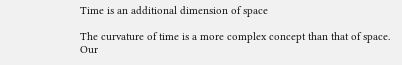Time is an additional dimension of space

The curvature of time is a more complex concept than that of space.
Our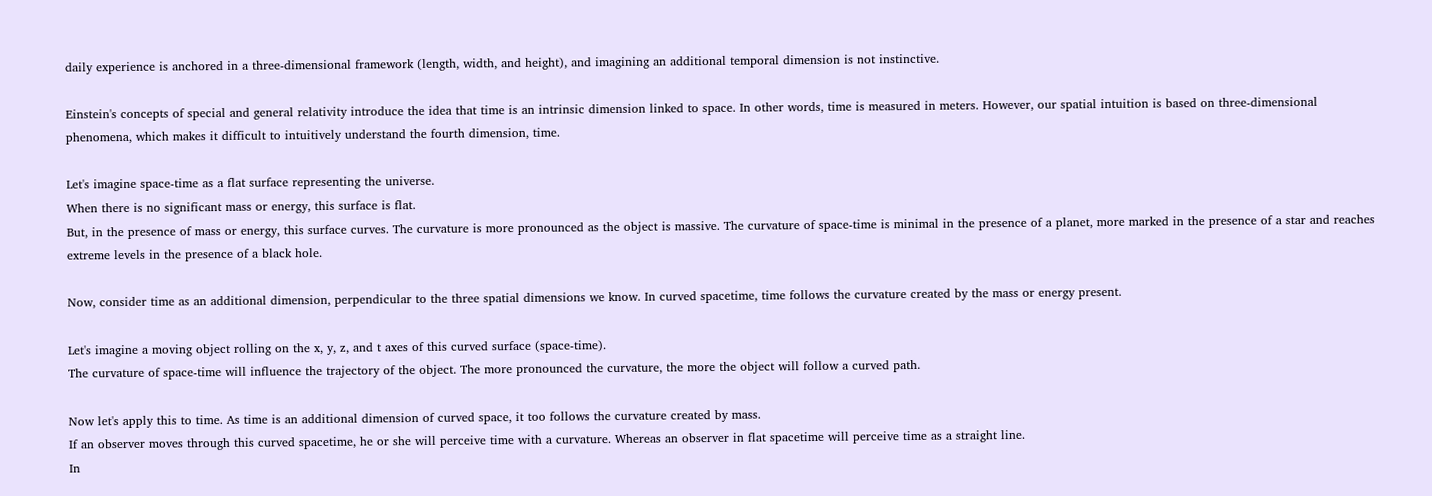daily experience is anchored in a three-dimensional framework (length, width, and height), and imagining an additional temporal dimension is not instinctive.

Einstein's concepts of special and general relativity introduce the idea that time is an intrinsic dimension linked to space. In other words, time is measured in meters. However, our spatial intuition is based on three-dimensional phenomena, which makes it difficult to intuitively understand the fourth dimension, time.

Let's imagine space-time as a flat surface representing the universe.
When there is no significant mass or energy, this surface is flat.
But, in the presence of mass or energy, this surface curves. The curvature is more pronounced as the object is massive. The curvature of space-time is minimal in the presence of a planet, more marked in the presence of a star and reaches extreme levels in the presence of a black hole.

Now, consider time as an additional dimension, perpendicular to the three spatial dimensions we know. In curved spacetime, time follows the curvature created by the mass or energy present.

Let's imagine a moving object rolling on the x, y, z, and t axes of this curved surface (space-time).
The curvature of space-time will influence the trajectory of the object. The more pronounced the curvature, the more the object will follow a curved path.

Now let's apply this to time. As time is an additional dimension of curved space, it too follows the curvature created by mass.
If an observer moves through this curved spacetime, he or she will perceive time with a curvature. Whereas an observer in flat spacetime will perceive time as a straight line.
In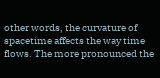other words, the curvature of spacetime affects the way time flows. The more pronounced the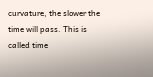curvature, the slower the time will pass. This is called time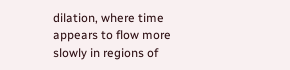dilation, where time appears to flow more slowly in regions of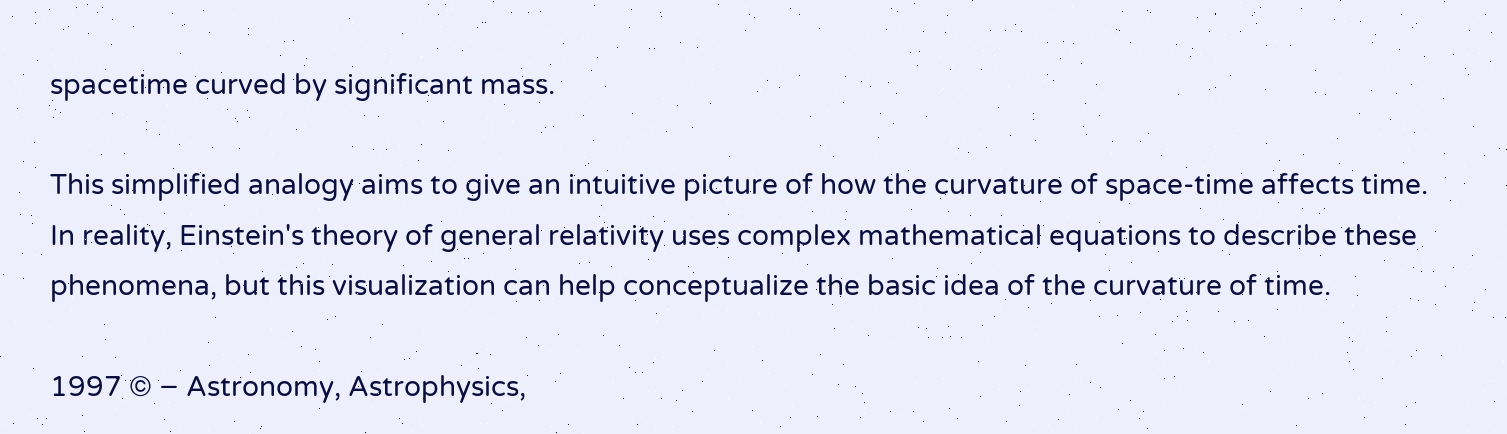spacetime curved by significant mass.

This simplified analogy aims to give an intuitive picture of how the curvature of space-time affects time.
In reality, Einstein's theory of general relativity uses complex mathematical equations to describe these phenomena, but this visualization can help conceptualize the basic idea of the curvature of time.

1997 © − Astronomy, Astrophysics,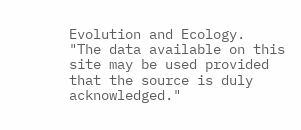Evolution and Ecology.
"The data available on this site may be used provided that the source is duly acknowledged."